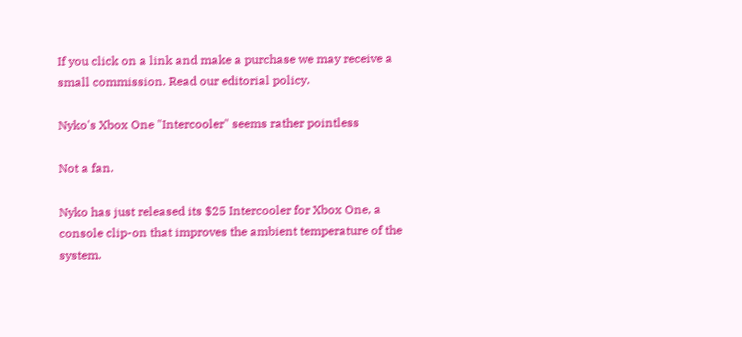If you click on a link and make a purchase we may receive a small commission. Read our editorial policy.

Nyko's Xbox One "Intercooler" seems rather pointless

Not a fan.

Nyko has just released its $25 Intercooler for Xbox One, a console clip-on that improves the ambient temperature of the system.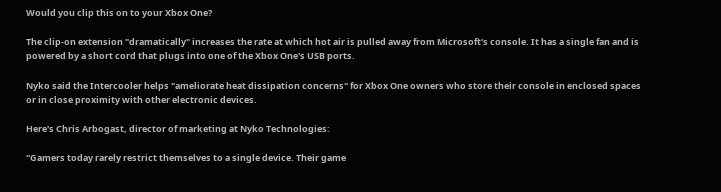Would you clip this on to your Xbox One?

The clip-on extension "dramatically" increases the rate at which hot air is pulled away from Microsoft's console. It has a single fan and is powered by a short cord that plugs into one of the Xbox One's USB ports.

Nyko said the Intercooler helps "ameliorate heat dissipation concerns" for Xbox One owners who store their console in enclosed spaces or in close proximity with other electronic devices.

Here's Chris Arbogast, director of marketing at Nyko Technologies:

"Gamers today rarely restrict themselves to a single device. Their game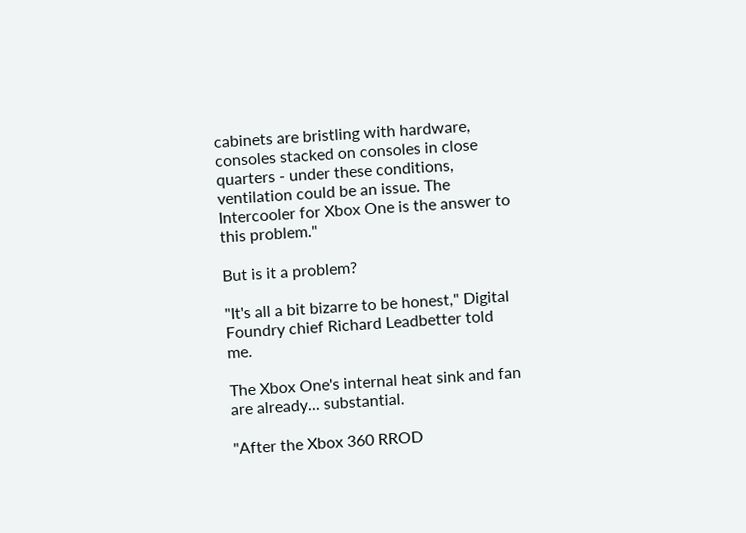cabinets are bristling with hardware, consoles stacked on consoles in close quarters - under these conditions, ventilation could be an issue. The Intercooler for Xbox One is the answer to this problem."

But is it a problem?

"It's all a bit bizarre to be honest," Digital Foundry chief Richard Leadbetter told me.

The Xbox One's internal heat sink and fan are already... substantial.

"After the Xbox 360 RROD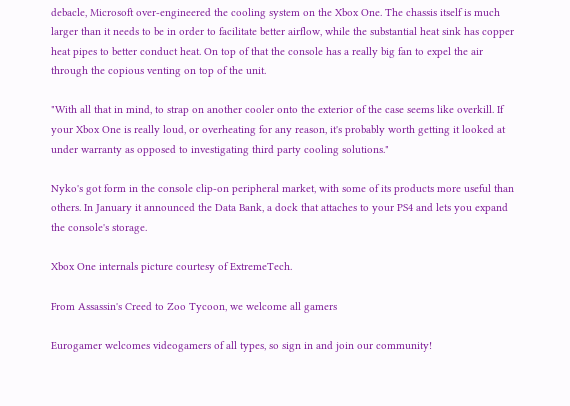debacle, Microsoft over-engineered the cooling system on the Xbox One. The chassis itself is much larger than it needs to be in order to facilitate better airflow, while the substantial heat sink has copper heat pipes to better conduct heat. On top of that the console has a really big fan to expel the air through the copious venting on top of the unit.

"With all that in mind, to strap on another cooler onto the exterior of the case seems like overkill. If your Xbox One is really loud, or overheating for any reason, it's probably worth getting it looked at under warranty as opposed to investigating third party cooling solutions."

Nyko's got form in the console clip-on peripheral market, with some of its products more useful than others. In January it announced the Data Bank, a dock that attaches to your PS4 and lets you expand the console's storage.

Xbox One internals picture courtesy of ExtremeTech.

From Assassin's Creed to Zoo Tycoon, we welcome all gamers

Eurogamer welcomes videogamers of all types, so sign in and join our community!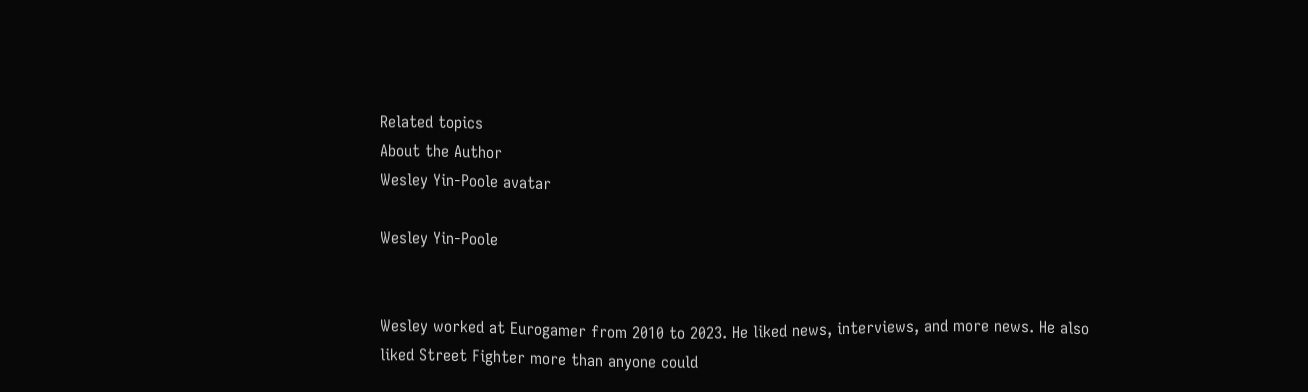Related topics
About the Author
Wesley Yin-Poole avatar

Wesley Yin-Poole


Wesley worked at Eurogamer from 2010 to 2023. He liked news, interviews, and more news. He also liked Street Fighter more than anyone could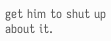get him to shut up about it.